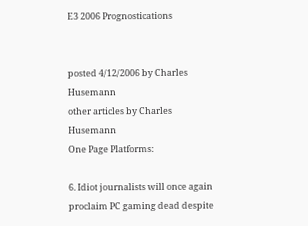E3 2006 Prognostications


posted 4/12/2006 by Charles Husemann
other articles by Charles Husemann
One Page Platforms:

6. Idiot journalists will once again proclaim PC gaming dead despite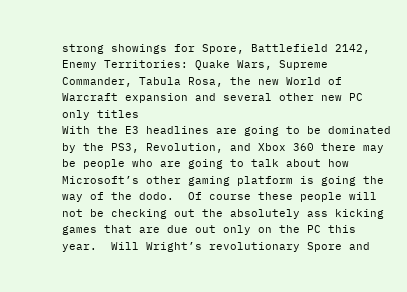strong showings for Spore, Battlefield 2142, Enemy Territories: Quake Wars, Supreme Commander, Tabula Rosa, the new World of Warcraft expansion and several other new PC only titles
With the E3 headlines are going to be dominated by the PS3, Revolution, and Xbox 360 there may be people who are going to talk about how Microsoft’s other gaming platform is going the way of the dodo.  Of course these people will not be checking out the absolutely ass kicking games that are due out only on the PC this year.  Will Wright’s revolutionary Spore and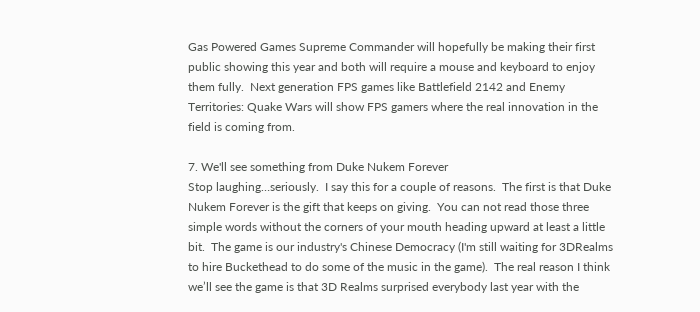Gas Powered Games Supreme Commander will hopefully be making their first public showing this year and both will require a mouse and keyboard to enjoy them fully.  Next generation FPS games like Battlefield 2142 and Enemy Territories: Quake Wars will show FPS gamers where the real innovation in the field is coming from.

7. We'll see something from Duke Nukem Forever
Stop laughing…seriously.  I say this for a couple of reasons.  The first is that Duke Nukem Forever is the gift that keeps on giving.  You can not read those three simple words without the corners of your mouth heading upward at least a little bit.  The game is our industry's Chinese Democracy (I'm still waiting for 3DRealms to hire Buckethead to do some of the music in the game).  The real reason I think we’ll see the game is that 3D Realms surprised everybody last year with the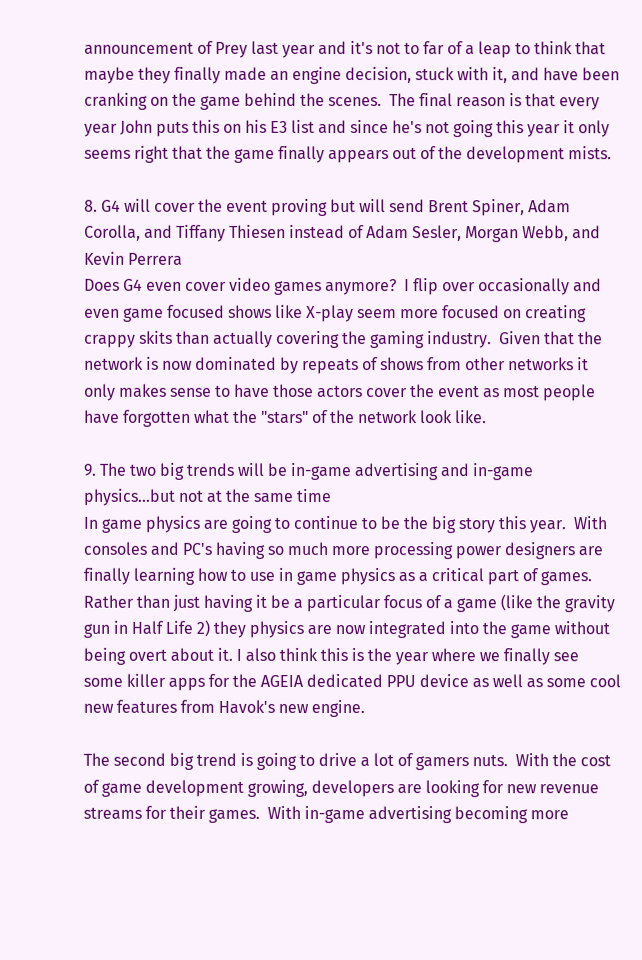announcement of Prey last year and it's not to far of a leap to think that maybe they finally made an engine decision, stuck with it, and have been cranking on the game behind the scenes.  The final reason is that every year John puts this on his E3 list and since he's not going this year it only seems right that the game finally appears out of the development mists.

8. G4 will cover the event proving but will send Brent Spiner, Adam Corolla, and Tiffany Thiesen instead of Adam Sesler, Morgan Webb, and Kevin Perrera
Does G4 even cover video games anymore?  I flip over occasionally and even game focused shows like X-play seem more focused on creating crappy skits than actually covering the gaming industry.  Given that the network is now dominated by repeats of shows from other networks it only makes sense to have those actors cover the event as most people have forgotten what the "stars" of the network look like.

9. The two big trends will be in-game advertising and in-game physics...but not at the same time
In game physics are going to continue to be the big story this year.  With consoles and PC's having so much more processing power designers are finally learning how to use in game physics as a critical part of games.  Rather than just having it be a particular focus of a game (like the gravity gun in Half Life 2) they physics are now integrated into the game without being overt about it. I also think this is the year where we finally see some killer apps for the AGEIA dedicated PPU device as well as some cool new features from Havok's new engine.

The second big trend is going to drive a lot of gamers nuts.  With the cost of game development growing, developers are looking for new revenue streams for their games.  With in-game advertising becoming more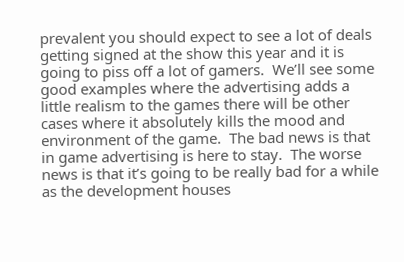prevalent you should expect to see a lot of deals getting signed at the show this year and it is going to piss off a lot of gamers.  We’ll see some good examples where the advertising adds a little realism to the games there will be other cases where it absolutely kills the mood and environment of the game.  The bad news is that in game advertising is here to stay.  The worse news is that it’s going to be really bad for a while as the development houses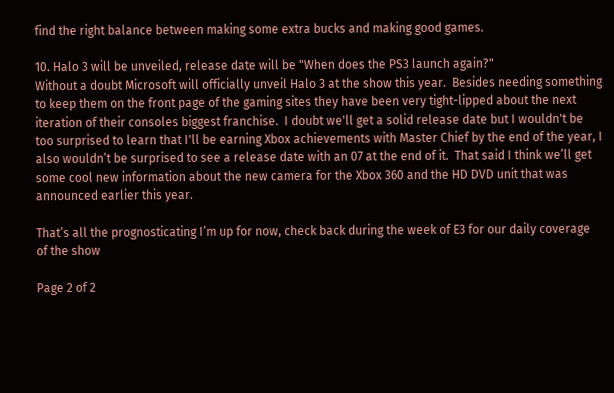find the right balance between making some extra bucks and making good games.

10. Halo 3 will be unveiled, release date will be "When does the PS3 launch again?"
Without a doubt Microsoft will officially unveil Halo 3 at the show this year.  Besides needing something to keep them on the front page of the gaming sites they have been very tight-lipped about the next iteration of their consoles biggest franchise.  I doubt we'll get a solid release date but I wouldn't be too surprised to learn that I'll be earning Xbox achievements with Master Chief by the end of the year, I also wouldn’t be surprised to see a release date with an 07 at the end of it.  That said I think we’ll get some cool new information about the new camera for the Xbox 360 and the HD DVD unit that was announced earlier this year.

That’s all the prognosticating I’m up for now, check back during the week of E3 for our daily coverage of the show

Page 2 of 2